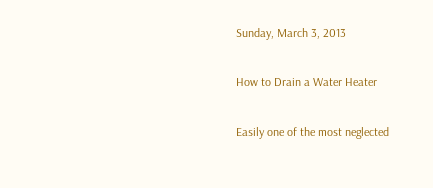Sunday, March 3, 2013

How to Drain a Water Heater

Easily one of the most neglected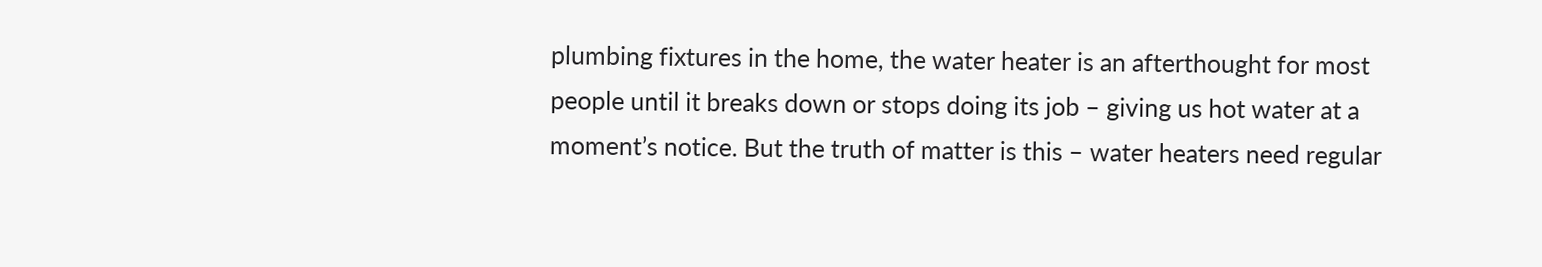plumbing fixtures in the home, the water heater is an afterthought for most people until it breaks down or stops doing its job – giving us hot water at a moment’s notice. But the truth of matter is this – water heaters need regular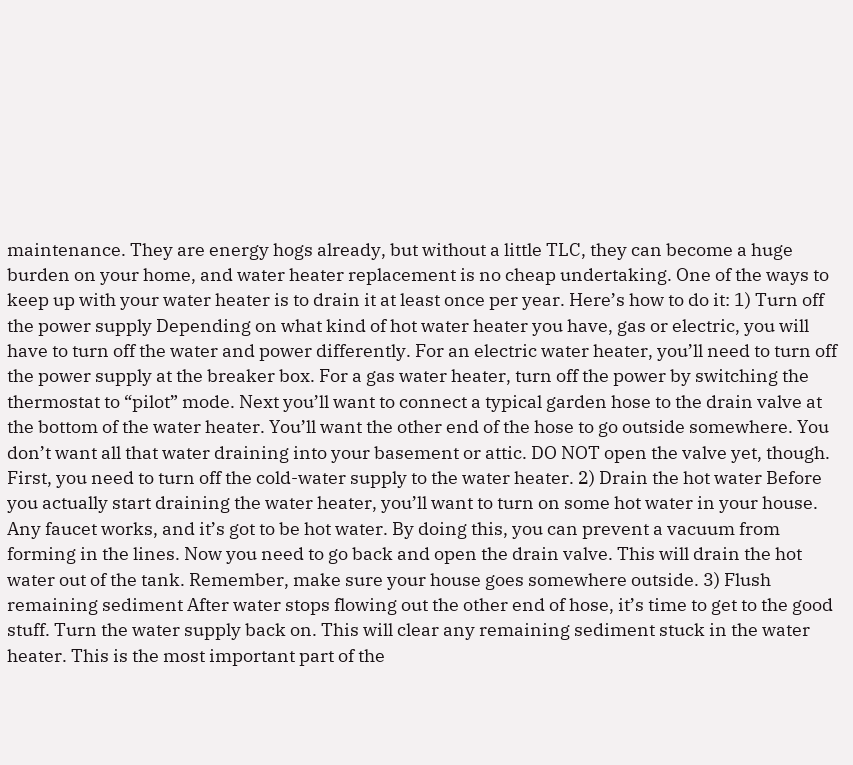maintenance. They are energy hogs already, but without a little TLC, they can become a huge burden on your home, and water heater replacement is no cheap undertaking. One of the ways to keep up with your water heater is to drain it at least once per year. Here’s how to do it: 1) Turn off the power supply Depending on what kind of hot water heater you have, gas or electric, you will have to turn off the water and power differently. For an electric water heater, you’ll need to turn off the power supply at the breaker box. For a gas water heater, turn off the power by switching the thermostat to “pilot” mode. Next you’ll want to connect a typical garden hose to the drain valve at the bottom of the water heater. You’ll want the other end of the hose to go outside somewhere. You don’t want all that water draining into your basement or attic. DO NOT open the valve yet, though. First, you need to turn off the cold-water supply to the water heater. 2) Drain the hot water Before you actually start draining the water heater, you’ll want to turn on some hot water in your house. Any faucet works, and it’s got to be hot water. By doing this, you can prevent a vacuum from forming in the lines. Now you need to go back and open the drain valve. This will drain the hot water out of the tank. Remember, make sure your house goes somewhere outside. 3) Flush remaining sediment After water stops flowing out the other end of hose, it’s time to get to the good stuff. Turn the water supply back on. This will clear any remaining sediment stuck in the water heater. This is the most important part of the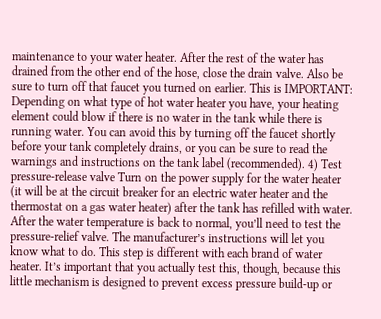maintenance to your water heater. After the rest of the water has drained from the other end of the hose, close the drain valve. Also be sure to turn off that faucet you turned on earlier. This is IMPORTANT: Depending on what type of hot water heater you have, your heating element could blow if there is no water in the tank while there is running water. You can avoid this by turning off the faucet shortly before your tank completely drains, or you can be sure to read the warnings and instructions on the tank label (recommended). 4) Test pressure-release valve Turn on the power supply for the water heater (it will be at the circuit breaker for an electric water heater and the thermostat on a gas water heater) after the tank has refilled with water. After the water temperature is back to normal, you’ll need to test the pressure-relief valve. The manufacturer’s instructions will let you know what to do. This step is different with each brand of water heater. It’s important that you actually test this, though, because this little mechanism is designed to prevent excess pressure build-up or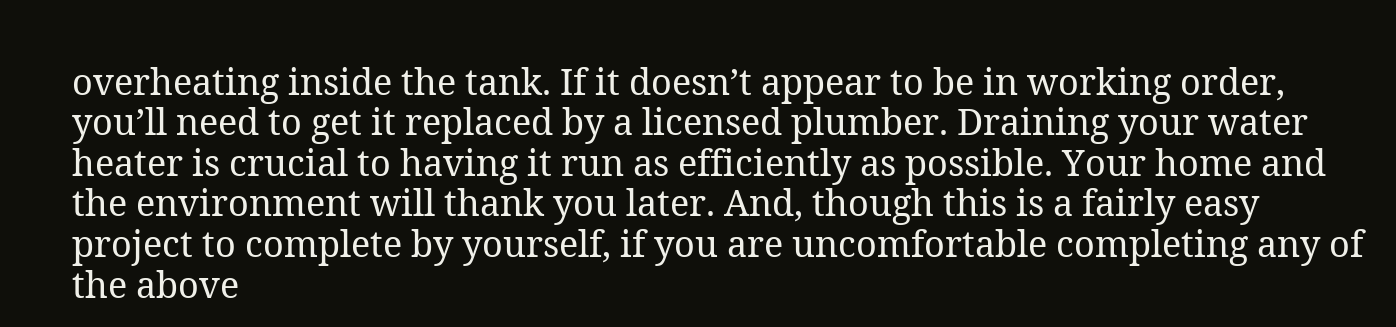overheating inside the tank. If it doesn’t appear to be in working order, you’ll need to get it replaced by a licensed plumber. Draining your water heater is crucial to having it run as efficiently as possible. Your home and the environment will thank you later. And, though this is a fairly easy project to complete by yourself, if you are uncomfortable completing any of the above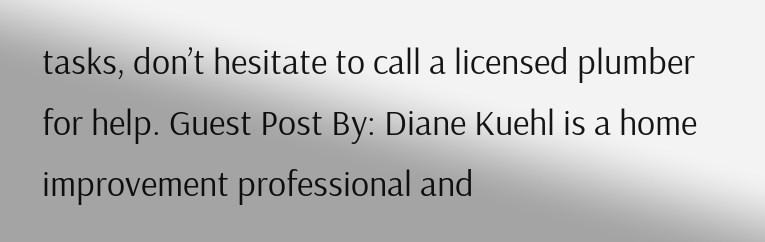tasks, don’t hesitate to call a licensed plumber for help. Guest Post By: Diane Kuehl is a home improvement professional and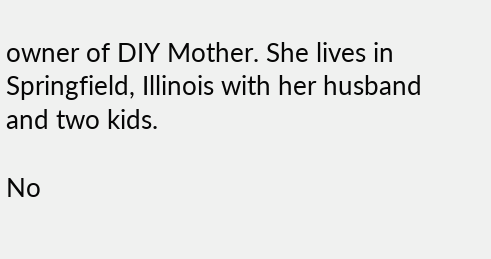owner of DIY Mother. She lives in Springfield, Illinois with her husband and two kids.

No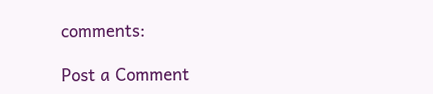comments:

Post a Comment